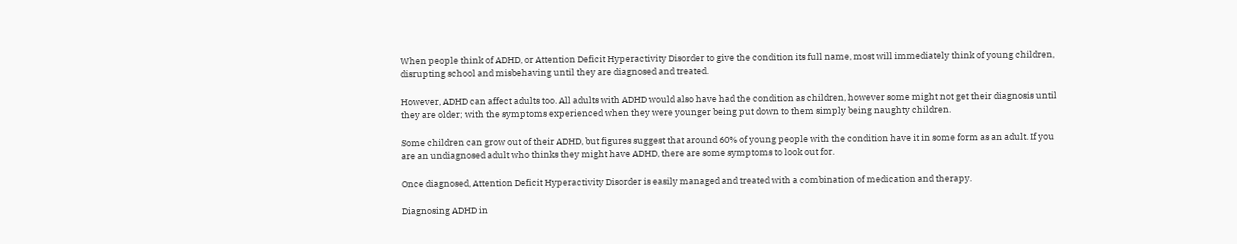When people think of ADHD, or Attention Deficit Hyperactivity Disorder to give the condition its full name, most will immediately think of young children, disrupting school and misbehaving until they are diagnosed and treated.

However, ADHD can affect adults too. All adults with ADHD would also have had the condition as children, however some might not get their diagnosis until they are older; with the symptoms experienced when they were younger being put down to them simply being naughty children.

Some children can grow out of their ADHD, but figures suggest that around 60% of young people with the condition have it in some form as an adult. If you are an undiagnosed adult who thinks they might have ADHD, there are some symptoms to look out for.

Once diagnosed, Attention Deficit Hyperactivity Disorder is easily managed and treated with a combination of medication and therapy.

Diagnosing ADHD in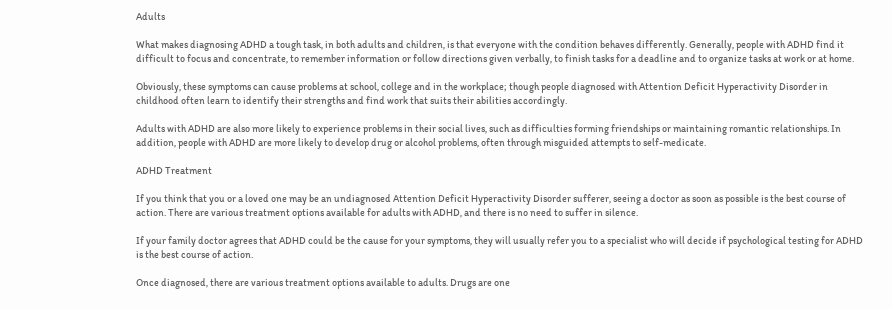Adults

What makes diagnosing ADHD a tough task, in both adults and children, is that everyone with the condition behaves differently. Generally, people with ADHD find it difficult to focus and concentrate, to remember information or follow directions given verbally, to finish tasks for a deadline and to organize tasks at work or at home.

Obviously, these symptoms can cause problems at school, college and in the workplace; though people diagnosed with Attention Deficit Hyperactivity Disorder in childhood often learn to identify their strengths and find work that suits their abilities accordingly.

Adults with ADHD are also more likely to experience problems in their social lives, such as difficulties forming friendships or maintaining romantic relationships. In addition, people with ADHD are more likely to develop drug or alcohol problems, often through misguided attempts to self-medicate.

ADHD Treatment

If you think that you or a loved one may be an undiagnosed Attention Deficit Hyperactivity Disorder sufferer, seeing a doctor as soon as possible is the best course of action. There are various treatment options available for adults with ADHD, and there is no need to suffer in silence.

If your family doctor agrees that ADHD could be the cause for your symptoms, they will usually refer you to a specialist who will decide if psychological testing for ADHD is the best course of action.

Once diagnosed, there are various treatment options available to adults. Drugs are one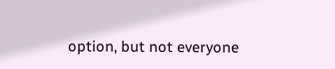option, but not everyone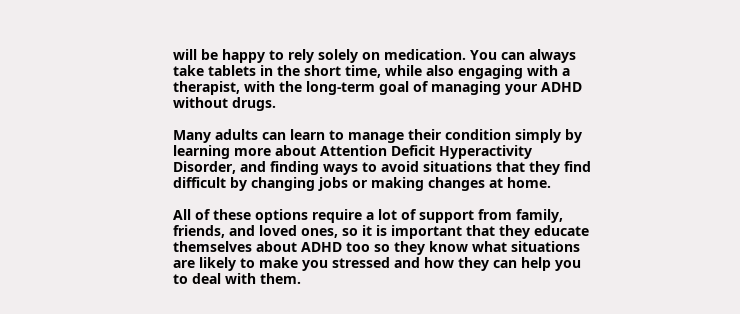will be happy to rely solely on medication. You can always take tablets in the short time, while also engaging with a therapist, with the long-term goal of managing your ADHD without drugs.

Many adults can learn to manage their condition simply by learning more about Attention Deficit Hyperactivity Disorder, and finding ways to avoid situations that they find difficult by changing jobs or making changes at home.

All of these options require a lot of support from family, friends, and loved ones, so it is important that they educate themselves about ADHD too so they know what situations are likely to make you stressed and how they can help you to deal with them.